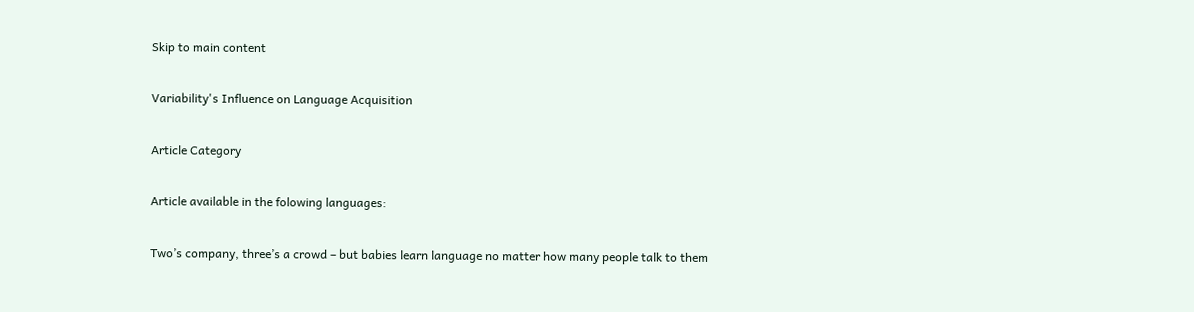Skip to main content

Variability's Influence on Language Acquisition

Article Category

Article available in the folowing languages:

Two’s company, three’s a crowd – but babies learn language no matter how many people talk to them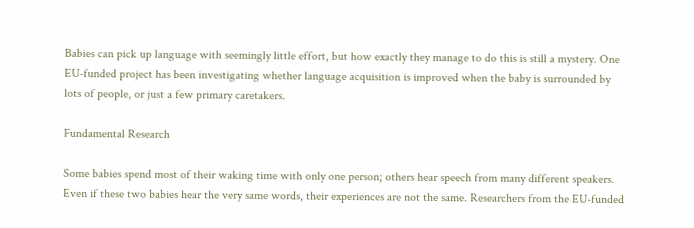Babies can pick up language with seemingly little effort, but how exactly they manage to do this is still a mystery. One EU-funded project has been investigating whether language acquisition is improved when the baby is surrounded by lots of people, or just a few primary caretakers.

Fundamental Research

Some babies spend most of their waking time with only one person; others hear speech from many different speakers. Even if these two babies hear the very same words, their experiences are not the same. Researchers from the EU-funded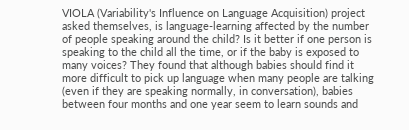VIOLA (Variability's Influence on Language Acquisition) project asked themselves, is language-learning affected by the number of people speaking around the child? Is it better if one person is speaking to the child all the time, or if the baby is exposed to many voices? They found that although babies should find it more difficult to pick up language when many people are talking (even if they are speaking normally, in conversation), babies between four months and one year seem to learn sounds and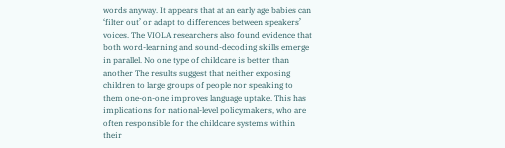words anyway. It appears that at an early age babies can ‘filter out’ or adapt to differences between speakers’ voices. The VIOLA researchers also found evidence that both word-learning and sound-decoding skills emerge in parallel. No one type of childcare is better than another The results suggest that neither exposing children to large groups of people nor speaking to them one-on-one improves language uptake. This has implications for national-level policymakers, who are often responsible for the childcare systems within their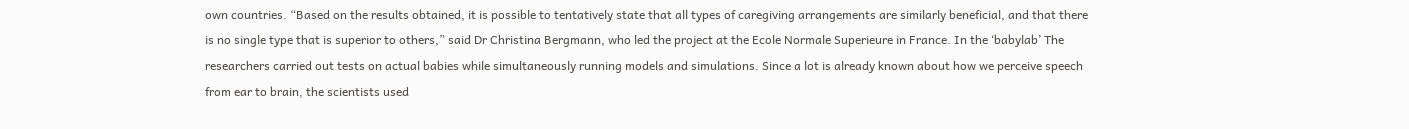own countries. “Based on the results obtained, it is possible to tentatively state that all types of caregiving arrangements are similarly beneficial, and that there is no single type that is superior to others,” said Dr Christina Bergmann, who led the project at the Ecole Normale Superieure in France. In the ‘babylab’ The researchers carried out tests on actual babies while simultaneously running models and simulations. Since a lot is already known about how we perceive speech from ear to brain, the scientists used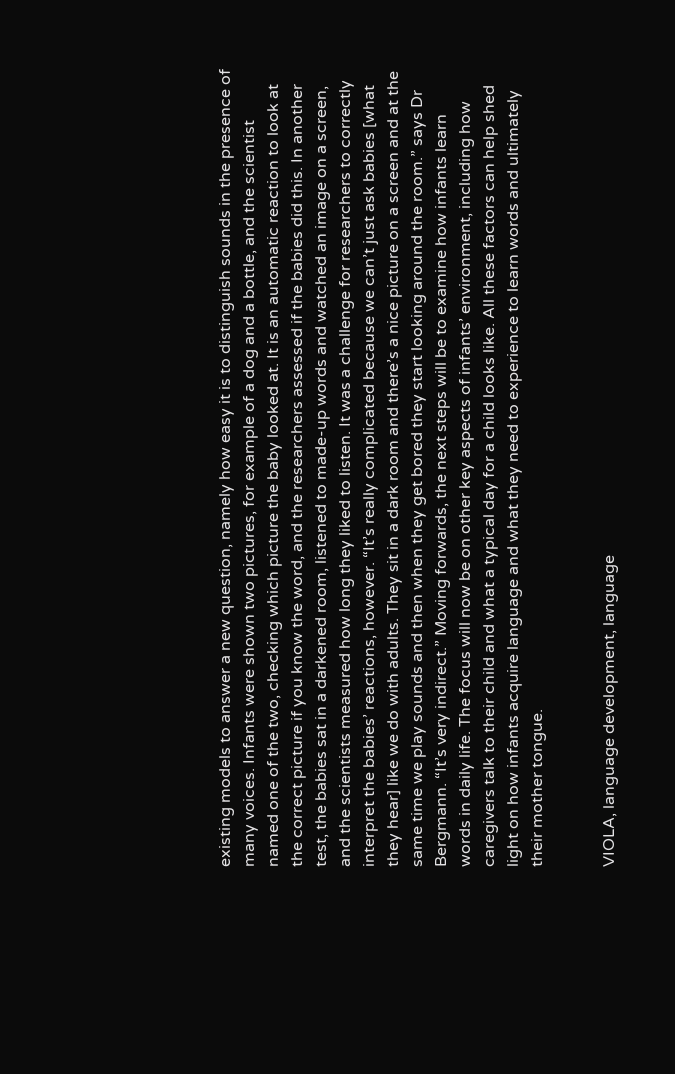existing models to answer a new question, namely how easy it is to distinguish sounds in the presence of many voices. Infants were shown two pictures, for example of a dog and a bottle, and the scientist named one of the two, checking which picture the baby looked at. It is an automatic reaction to look at the correct picture if you know the word, and the researchers assessed if the babies did this. In another test, the babies sat in a darkened room, listened to made-up words and watched an image on a screen, and the scientists measured how long they liked to listen. It was a challenge for researchers to correctly interpret the babies’ reactions, however. “It’s really complicated because we can’t just ask babies [what they hear] like we do with adults. They sit in a dark room and there’s a nice picture on a screen and at the same time we play sounds and then when they get bored they start looking around the room.” says Dr Bergmann. “It’s very indirect.” Moving forwards, the next steps will be to examine how infants learn words in daily life. The focus will now be on other key aspects of infants’ environment, including how caregivers talk to their child and what a typical day for a child looks like. All these factors can help shed light on how infants acquire language and what they need to experience to learn words and ultimately their mother tongue.


VIOLA, language development, language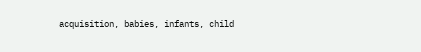acquisition, babies, infants, child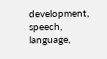development, speech, language,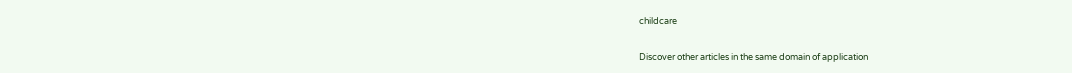childcare

Discover other articles in the same domain of application